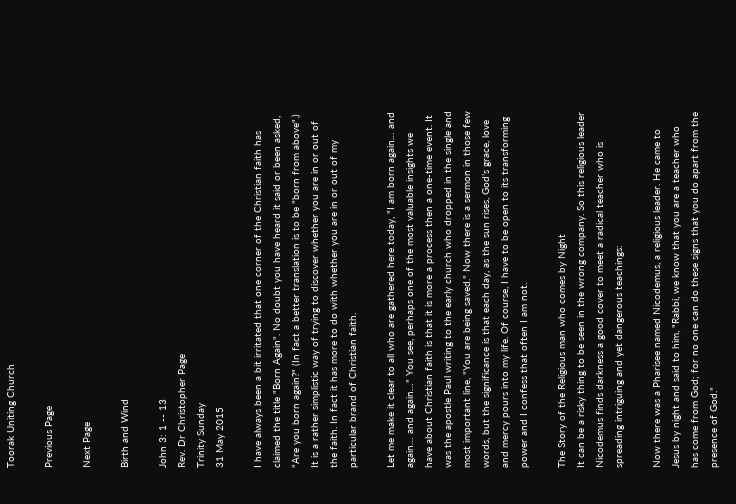Toorak Uniting Church

Previous Page

Next Page

Birth and Wind

John 3: 1 -- 13
Rev. Dr Christopher Page
Trinity Sunday
31 May 2015

I have always been a bit irritated that one corner of the Christian faith has claimed the title "Born Again". No doubt you have heard it said or been asked, "Are you born again?" (In fact a better translation is to be "born from above".) It is a rather simplistic way of trying to discover whether you are in or out of the faith. In fact it has more to do with whether you are in or out of my particular brand of Christian faith.

Let me make it clear to all who are gathered here today, "I am born again… and again… and again…" You see, perhaps one of the most valuable insights we have about Christian faith is that it is more a process then a one-time event. It was the apostle Paul writing to the early church who dropped in the single and most important line, "You are being saved." Now there is a sermon in those few words, but the significance is that each day, as the sun rises, God’s grace, love and mercy pours into my life. Of course, I have to be open to its transforming power and I confess that often I am not.

The Story of the Religious man who comes by Night
It can be a risky thing to be seen in the wrong company. So this religious leader Nicodemus finds darkness a good cover to meet a radical teacher who is spreading intriguing and yet dangerous teachings:

Now there was a Pharisee named Nicodemus, a religious leader. He came to Jesus by night and said to him, "Rabbi, we know that you are a teacher who has come from God; for no one can do these signs that you do apart from the presence of God."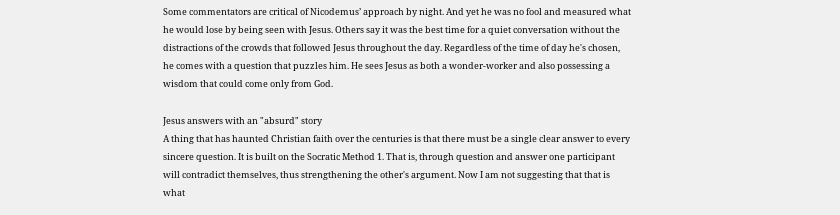Some commentators are critical of Nicodemus’ approach by night. And yet he was no fool and measured what he would lose by being seen with Jesus. Others say it was the best time for a quiet conversation without the distractions of the crowds that followed Jesus throughout the day. Regardless of the time of day he's chosen, he comes with a question that puzzles him. He sees Jesus as both a wonder-worker and also possessing a wisdom that could come only from God.

Jesus answers with an "absurd" story
A thing that has haunted Christian faith over the centuries is that there must be a single clear answer to every sincere question. It is built on the Socratic Method 1. That is, through question and answer one participant will contradict themselves, thus strengthening the other's argument. Now I am not suggesting that that is what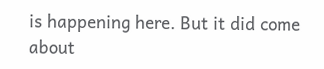is happening here. But it did come about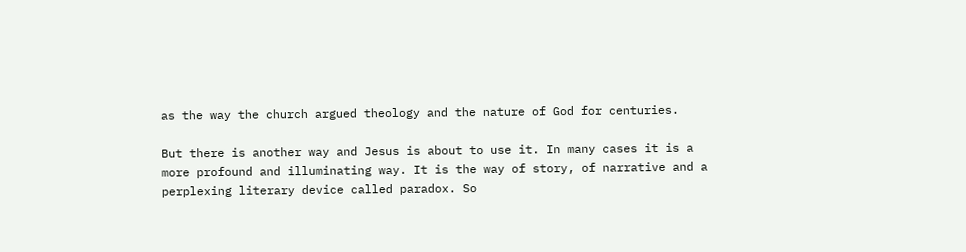as the way the church argued theology and the nature of God for centuries.

But there is another way and Jesus is about to use it. In many cases it is a more profound and illuminating way. It is the way of story, of narrative and a perplexing literary device called paradox. So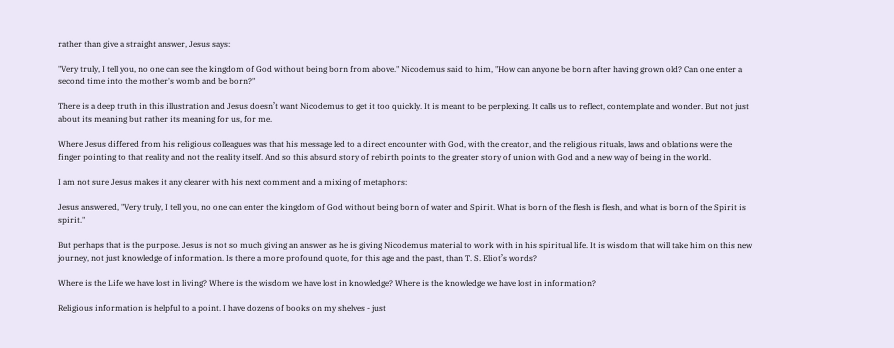rather than give a straight answer, Jesus says:

"Very truly, I tell you, no one can see the kingdom of God without being born from above." Nicodemus said to him, "How can anyone be born after having grown old? Can one enter a second time into the mother's womb and be born?"

There is a deep truth in this illustration and Jesus doesn’t want Nicodemus to get it too quickly. It is meant to be perplexing. It calls us to reflect, contemplate and wonder. But not just about its meaning but rather its meaning for us, for me.

Where Jesus differed from his religious colleagues was that his message led to a direct encounter with God, with the creator, and the religious rituals, laws and oblations were the finger pointing to that reality and not the reality itself. And so this absurd story of rebirth points to the greater story of union with God and a new way of being in the world.

I am not sure Jesus makes it any clearer with his next comment and a mixing of metaphors:

Jesus answered, "Very truly, I tell you, no one can enter the kingdom of God without being born of water and Spirit. What is born of the flesh is flesh, and what is born of the Spirit is spirit."

But perhaps that is the purpose. Jesus is not so much giving an answer as he is giving Nicodemus material to work with in his spiritual life. It is wisdom that will take him on this new journey, not just knowledge of information. Is there a more profound quote, for this age and the past, than T. S. Eliot’s words?

Where is the Life we have lost in living? Where is the wisdom we have lost in knowledge? Where is the knowledge we have lost in information?

Religious information is helpful to a point. I have dozens of books on my shelves - just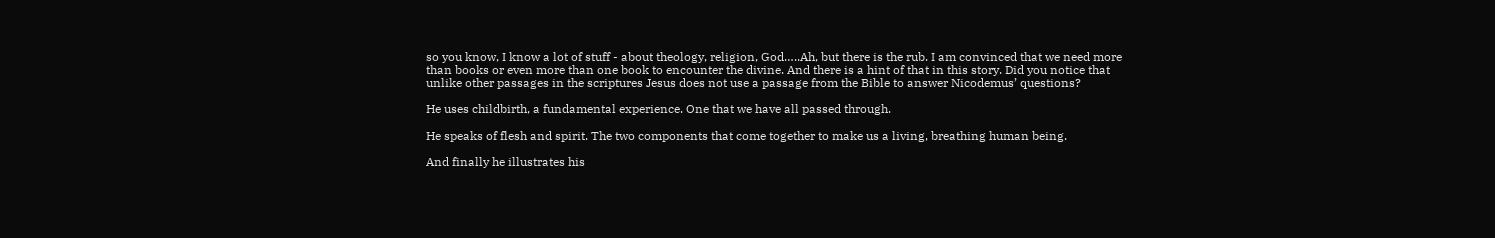so you know, I know a lot of stuff - about theology, religion, God…..Ah, but there is the rub. I am convinced that we need more than books or even more than one book to encounter the divine. And there is a hint of that in this story. Did you notice that unlike other passages in the scriptures Jesus does not use a passage from the Bible to answer Nicodemus’ questions?

He uses childbirth, a fundamental experience. One that we have all passed through.

He speaks of flesh and spirit. The two components that come together to make us a living, breathing human being.

And finally he illustrates his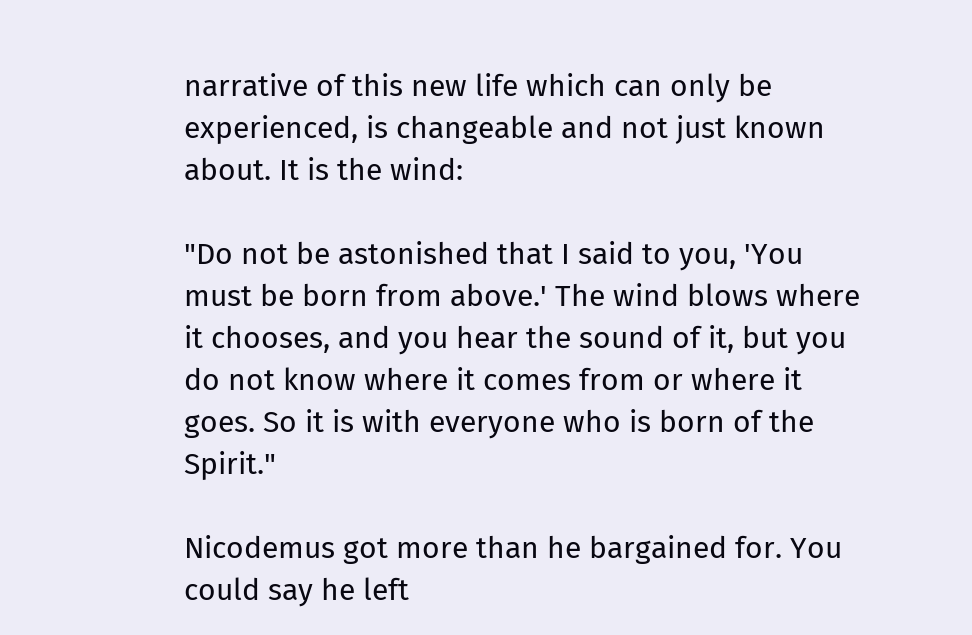narrative of this new life which can only be experienced, is changeable and not just known about. It is the wind:

"Do not be astonished that I said to you, 'You must be born from above.' The wind blows where it chooses, and you hear the sound of it, but you do not know where it comes from or where it goes. So it is with everyone who is born of the Spirit."

Nicodemus got more than he bargained for. You could say he left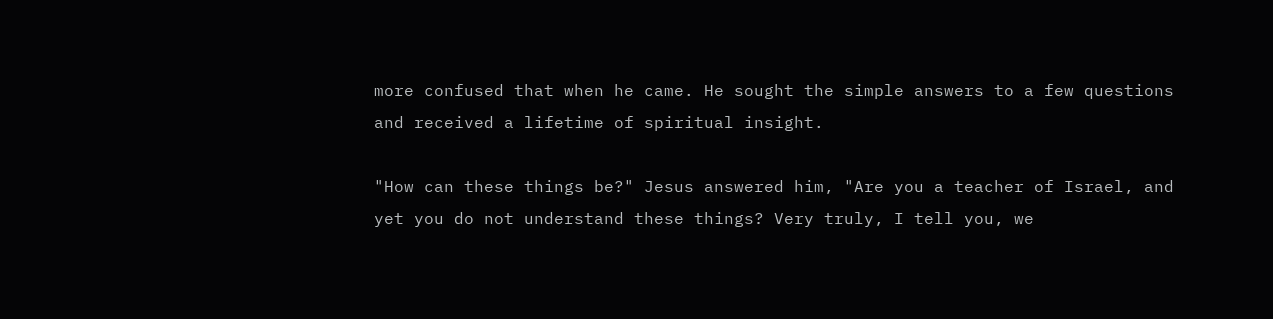more confused that when he came. He sought the simple answers to a few questions and received a lifetime of spiritual insight.

"How can these things be?" Jesus answered him, "Are you a teacher of Israel, and yet you do not understand these things? Very truly, I tell you, we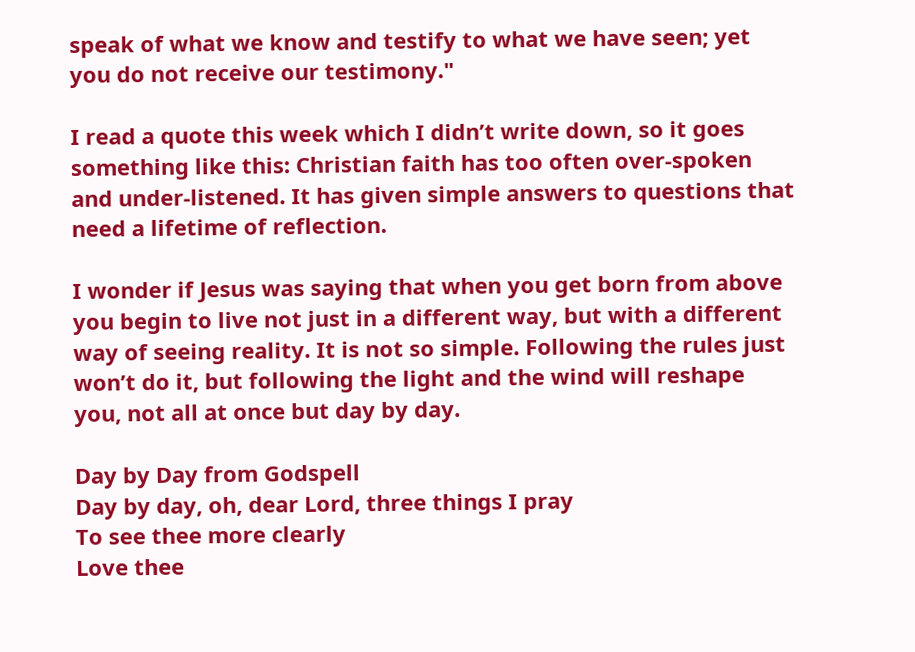speak of what we know and testify to what we have seen; yet you do not receive our testimony."

I read a quote this week which I didn’t write down, so it goes something like this: Christian faith has too often over-spoken and under-listened. It has given simple answers to questions that need a lifetime of reflection.

I wonder if Jesus was saying that when you get born from above you begin to live not just in a different way, but with a different way of seeing reality. It is not so simple. Following the rules just won’t do it, but following the light and the wind will reshape you, not all at once but day by day.

Day by Day from Godspell
Day by day, oh, dear Lord, three things I pray
To see thee more clearly
Love thee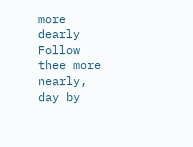more dearly
Follow thee more nearly, day by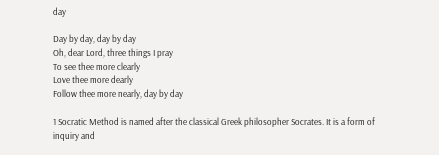day

Day by day, day by day
Oh, dear Lord, three things I pray
To see thee more clearly
Love thee more dearly
Follow thee more nearly, day by day

1 Socratic Method is named after the classical Greek philosopher Socrates. It is a form of inquiry and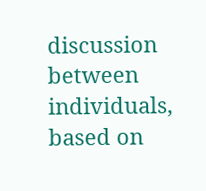discussion between individuals, based on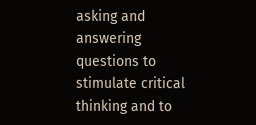asking and answering questions to stimulate critical thinking and to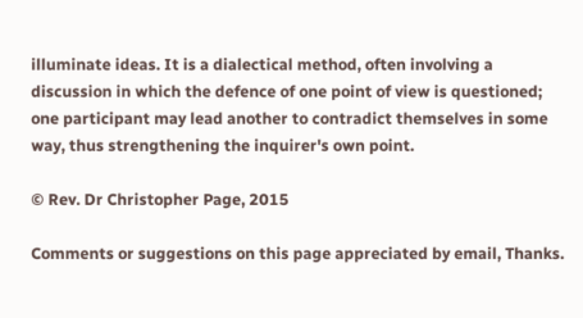illuminate ideas. It is a dialectical method, often involving a discussion in which the defence of one point of view is questioned; one participant may lead another to contradict themselves in some way, thus strengthening the inquirer's own point.

© Rev. Dr Christopher Page, 2015

Comments or suggestions on this page appreciated by email, Thanks.